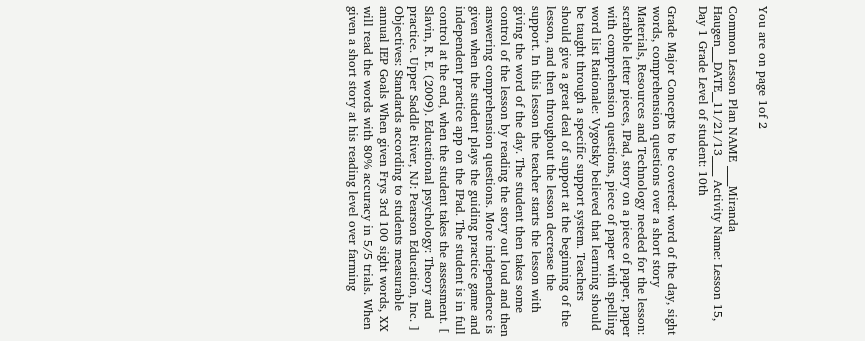You are on page 1of 2

Common Lesson Plan NAME ____Miranda Haugen___DATE__11/21/13____ Activity Name: Lesson 15, Day 1 Grade Level of student: 10th

Grade Major Concepts to be covered: word of the day, sight words, comprehension questions over a short story Materials, Resources and Technology needed for the lesson: scrabble letter pieces, IPad, story on a piece of paper, paper with comprehension questions, piece of paper with spelling word list Rationale: Vygotsky believed that learning should be taught through a specific support system. Teachers should give a great deal of support at the beginning of the lesson, and then throughout the lesson decrease the support. In this lesson the teacher starts the lesson with giving the word of the day. The student then takes some control of the lesson by reading the story out loud and then answering comprehension questions. More independence is given when the student plays the guiding practice game and independent practice app on the IPad. The student is in full control at the end, when the student takes the assessment. [ Slavin, R. E. (2009). Educational psychology: Theory and practice. Upper Saddle River, NJ: Pearson Education, Inc. ] Objectives: Standards according to students measurable annual IEP Goals When given Frys 3rd 100 sight words, XX will read the words with 80% accuracy in 5/5 trials. When given a short story at his reading level over farming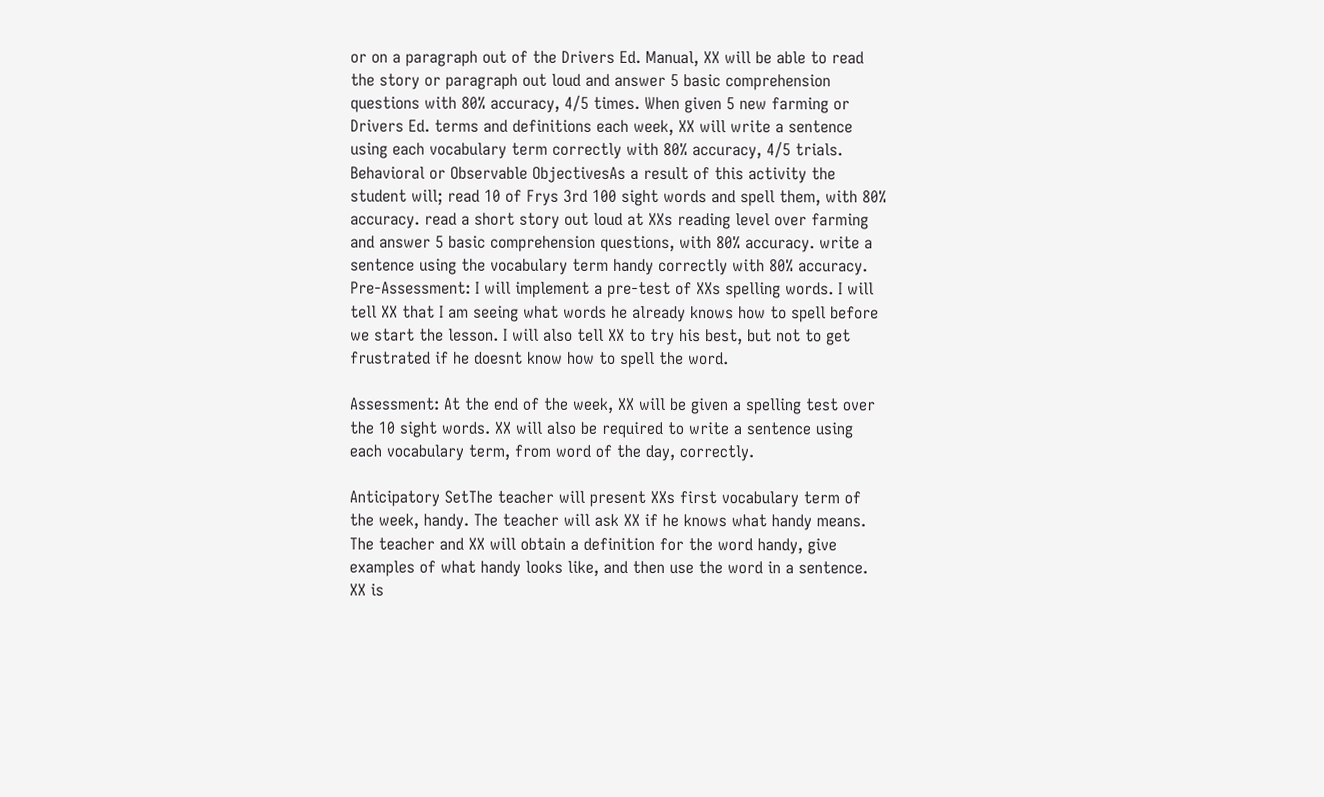or on a paragraph out of the Drivers Ed. Manual, XX will be able to read the story or paragraph out loud and answer 5 basic comprehension questions with 80% accuracy, 4/5 times. When given 5 new farming or Drivers Ed. terms and definitions each week, XX will write a sentence using each vocabulary term correctly with 80% accuracy, 4/5 trials. Behavioral or Observable ObjectivesAs a result of this activity the student will; read 10 of Frys 3rd 100 sight words and spell them, with 80% accuracy. read a short story out loud at XXs reading level over farming and answer 5 basic comprehension questions, with 80% accuracy. write a sentence using the vocabulary term handy correctly with 80% accuracy. Pre-Assessment: I will implement a pre-test of XXs spelling words. I will tell XX that I am seeing what words he already knows how to spell before we start the lesson. I will also tell XX to try his best, but not to get frustrated if he doesnt know how to spell the word.

Assessment: At the end of the week, XX will be given a spelling test over the 10 sight words. XX will also be required to write a sentence using each vocabulary term, from word of the day, correctly.

Anticipatory SetThe teacher will present XXs first vocabulary term of the week, handy. The teacher will ask XX if he knows what handy means. The teacher and XX will obtain a definition for the word handy, give examples of what handy looks like, and then use the word in a sentence. XX is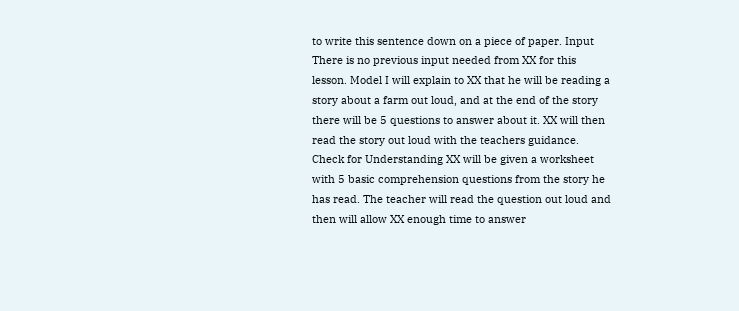to write this sentence down on a piece of paper. Input There is no previous input needed from XX for this lesson. Model I will explain to XX that he will be reading a story about a farm out loud, and at the end of the story there will be 5 questions to answer about it. XX will then read the story out loud with the teachers guidance. Check for Understanding XX will be given a worksheet with 5 basic comprehension questions from the story he has read. The teacher will read the question out loud and then will allow XX enough time to answer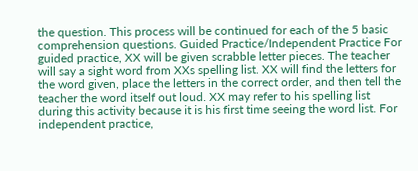the question. This process will be continued for each of the 5 basic comprehension questions. Guided Practice/Independent Practice For guided practice, XX will be given scrabble letter pieces. The teacher will say a sight word from XXs spelling list. XX will find the letters for the word given, place the letters in the correct order, and then tell the teacher the word itself out loud. XX may refer to his spelling list during this activity because it is his first time seeing the word list. For independent practice,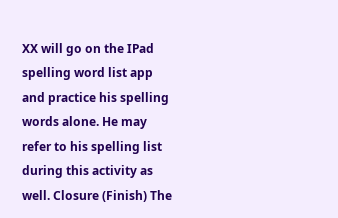XX will go on the IPad spelling word list app and practice his spelling words alone. He may refer to his spelling list during this activity as well. Closure (Finish) The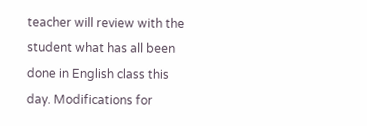teacher will review with the student what has all been done in English class this day. Modifications for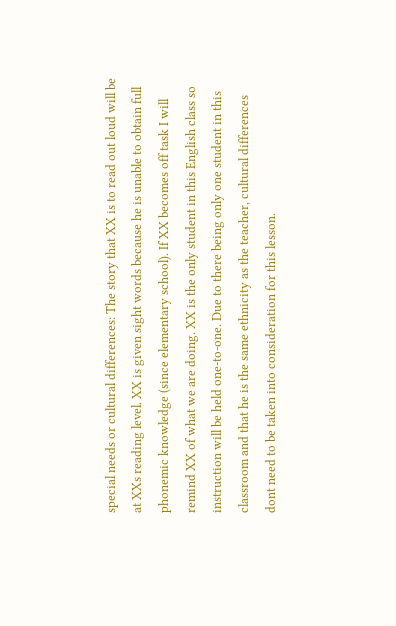special needs or cultural differences: The story that XX is to read out loud will be at XXs reading level. XX is given sight words because he is unable to obtain full phonemic knowledge (since elementary school). If XX becomes off task I will remind XX of what we are doing. XX is the only student in this English class so instruction will be held one-to-one. Due to there being only one student in this classroom and that he is the same ethnicity as the teacher, cultural differences dont need to be taken into consideration for this lesson.